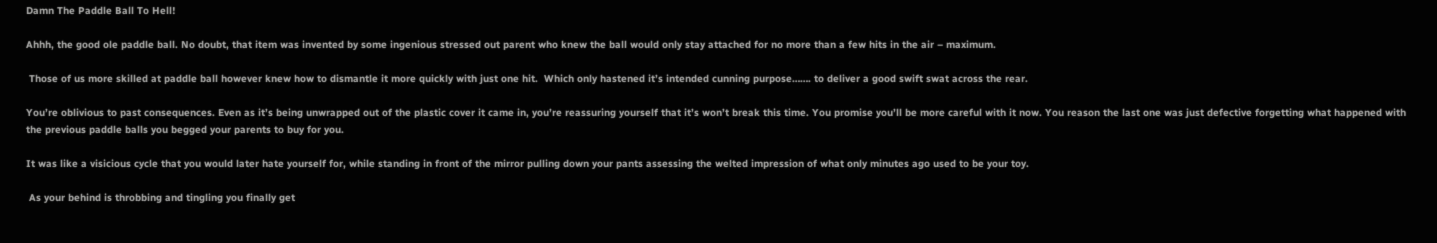Damn The Paddle Ball To Hell!

Ahhh, the good ole paddle ball. No doubt, that item was invented by some ingenious stressed out parent who knew the ball would only stay attached for no more than a few hits in the air – maximum.

 Those of us more skilled at paddle ball however knew how to dismantle it more quickly with just one hit.  Which only hastened it’s intended cunning purpose……. to deliver a good swift swat across the rear.

You’re oblivious to past consequences. Even as it’s being unwrapped out of the plastic cover it came in, you’re reassuring yourself that it’s won’t break this time. You promise you’ll be more careful with it now. You reason the last one was just defective forgetting what happened with the previous paddle balls you begged your parents to buy for you.

It was like a visicious cycle that you would later hate yourself for, while standing in front of the mirror pulling down your pants assessing the welted impression of what only minutes ago used to be your toy.

 As your behind is throbbing and tingling you finally get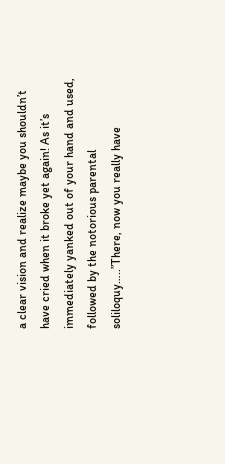a clear vision and realize maybe you shouldn’t have cried when it broke yet again! As it’s immediately yanked out of your hand and used, followed by the notorious parental soliloquy…..”There, now you really have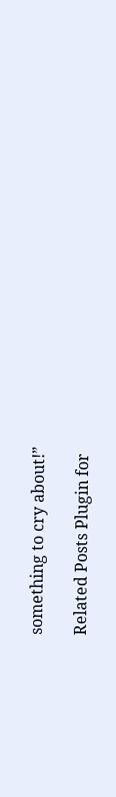something to cry about!”

Related Posts Plugin for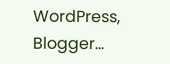WordPress, Blogger...